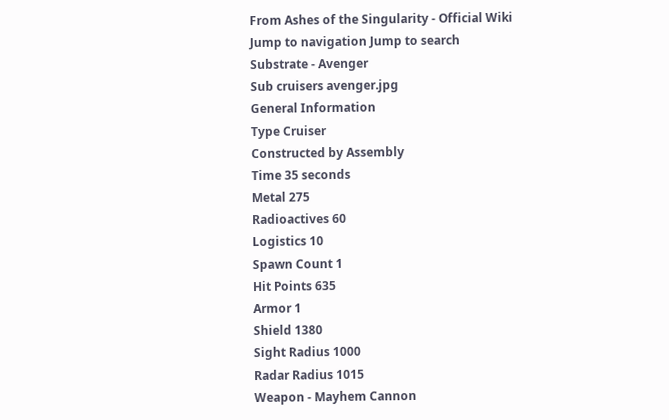From Ashes of the Singularity - Official Wiki
Jump to navigation Jump to search
Substrate - Avenger
Sub cruisers avenger.jpg
General Information
Type Cruiser
Constructed by Assembly
Time 35 seconds
Metal 275
Radioactives 60
Logistics 10
Spawn Count 1
Hit Points 635
Armor 1
Shield 1380
Sight Radius 1000
Radar Radius 1015
Weapon - Mayhem Cannon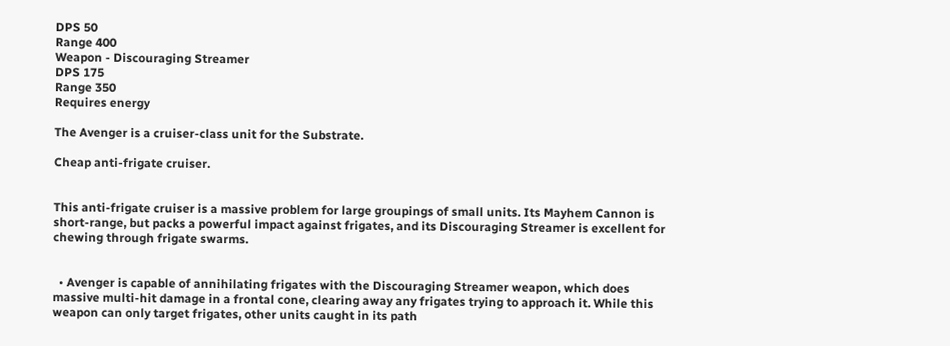DPS 50
Range 400
Weapon - Discouraging Streamer
DPS 175
Range 350
Requires energy

The Avenger is a cruiser-class unit for the Substrate.

Cheap anti-frigate cruiser.


This anti-frigate cruiser is a massive problem for large groupings of small units. Its Mayhem Cannon is short-range, but packs a powerful impact against frigates, and its Discouraging Streamer is excellent for chewing through frigate swarms.


  • Avenger is capable of annihilating frigates with the Discouraging Streamer weapon, which does massive multi-hit damage in a frontal cone, clearing away any frigates trying to approach it. While this weapon can only target frigates, other units caught in its path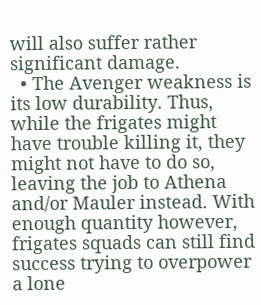will also suffer rather significant damage.
  • The Avenger weakness is its low durability. Thus, while the frigates might have trouble killing it, they might not have to do so, leaving the job to Athena and/or Mauler instead. With enough quantity however, frigates squads can still find success trying to overpower a lone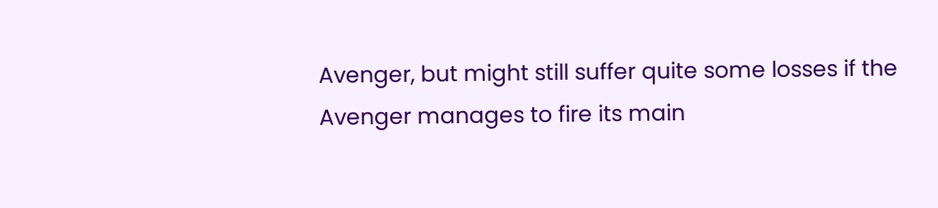Avenger, but might still suffer quite some losses if the Avenger manages to fire its main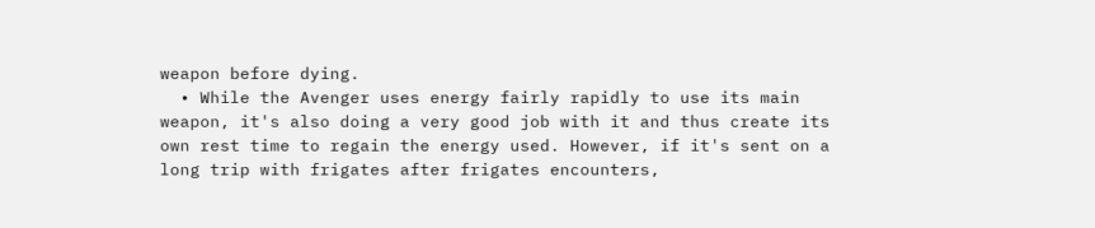weapon before dying.
  • While the Avenger uses energy fairly rapidly to use its main weapon, it's also doing a very good job with it and thus create its own rest time to regain the energy used. However, if it's sent on a long trip with frigates after frigates encounters,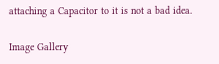attaching a Capacitor to it is not a bad idea.

Image Gallery